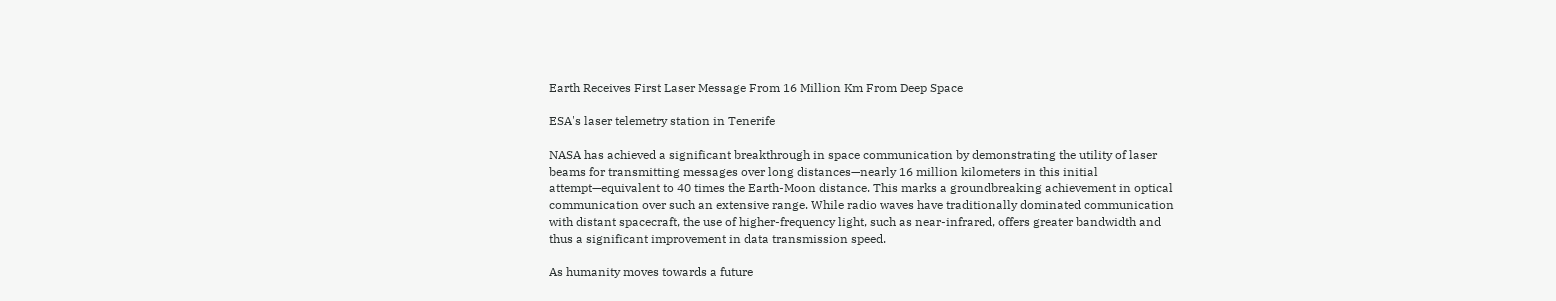Earth Receives First Laser Message From 16 Million Km From Deep Space

ESA's laser telemetry station in Tenerife

NASA has achieved a significant breakthrough in space communication by demonstrating the utility of laser beams for transmitting messages over long distances—nearly 16 million kilometers in this initial attempt—equivalent to 40 times the Earth-Moon distance. This marks a groundbreaking achievement in optical communication over such an extensive range. While radio waves have traditionally dominated communication with distant spacecraft, the use of higher-frequency light, such as near-infrared, offers greater bandwidth and thus a significant improvement in data transmission speed.

As humanity moves towards a future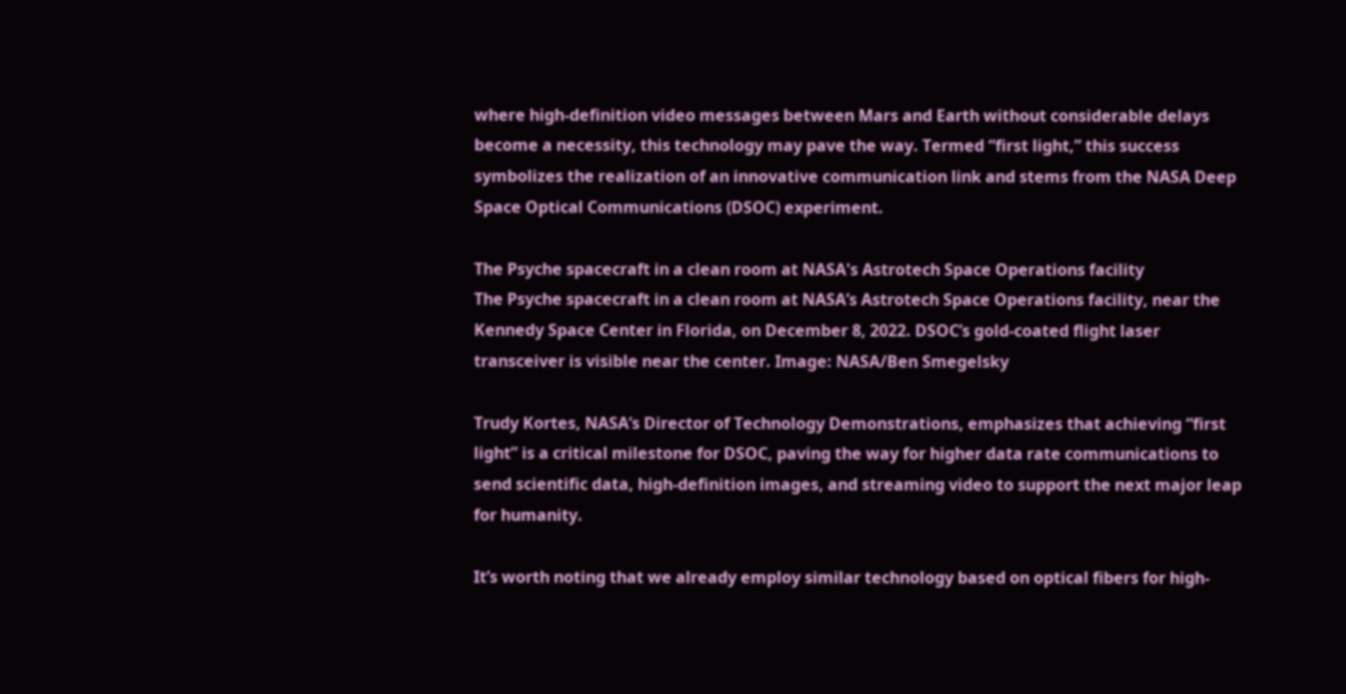where high-definition video messages between Mars and Earth without considerable delays become a necessity, this technology may pave the way. Termed “first light,” this success symbolizes the realization of an innovative communication link and stems from the NASA Deep Space Optical Communications (DSOC) experiment.

The Psyche spacecraft in a clean room at NASA's Astrotech Space Operations facility
The Psyche spacecraft in a clean room at NASA’s Astrotech Space Operations facility, near the Kennedy Space Center in Florida, on December 8, 2022. DSOC’s gold-coated flight laser transceiver is visible near the center. Image: NASA/Ben Smegelsky

Trudy Kortes, NASA’s Director of Technology Demonstrations, emphasizes that achieving “first light” is a critical milestone for DSOC, paving the way for higher data rate communications to send scientific data, high-definition images, and streaming video to support the next major leap for humanity.

It’s worth noting that we already employ similar technology based on optical fibers for high-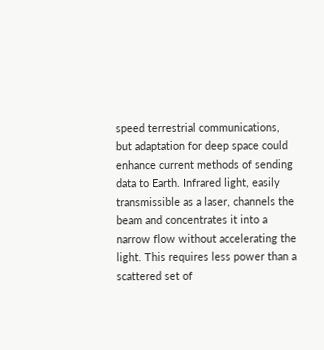speed terrestrial communications, but adaptation for deep space could enhance current methods of sending data to Earth. Infrared light, easily transmissible as a laser, channels the beam and concentrates it into a narrow flow without accelerating the light. This requires less power than a scattered set of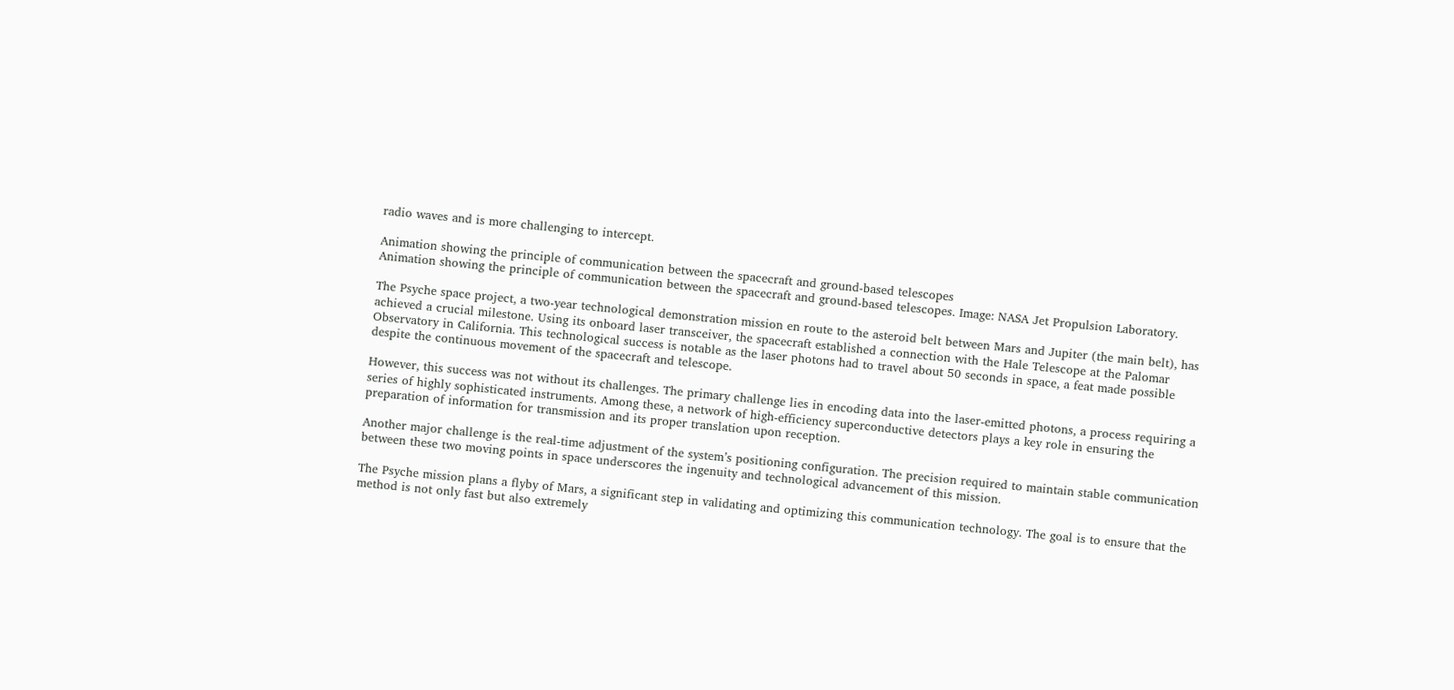radio waves and is more challenging to intercept.

Animation showing the principle of communication between the spacecraft and ground-based telescopes
Animation showing the principle of communication between the spacecraft and ground-based telescopes. Image: NASA Jet Propulsion Laboratory.

The Psyche space project, a two-year technological demonstration mission en route to the asteroid belt between Mars and Jupiter (the main belt), has achieved a crucial milestone. Using its onboard laser transceiver, the spacecraft established a connection with the Hale Telescope at the Palomar Observatory in California. This technological success is notable as the laser photons had to travel about 50 seconds in space, a feat made possible despite the continuous movement of the spacecraft and telescope.

However, this success was not without its challenges. The primary challenge lies in encoding data into the laser-emitted photons, a process requiring a series of highly sophisticated instruments. Among these, a network of high-efficiency superconductive detectors plays a key role in ensuring the preparation of information for transmission and its proper translation upon reception.

Another major challenge is the real-time adjustment of the system’s positioning configuration. The precision required to maintain stable communication between these two moving points in space underscores the ingenuity and technological advancement of this mission.

The Psyche mission plans a flyby of Mars, a significant step in validating and optimizing this communication technology. The goal is to ensure that the method is not only fast but also extremely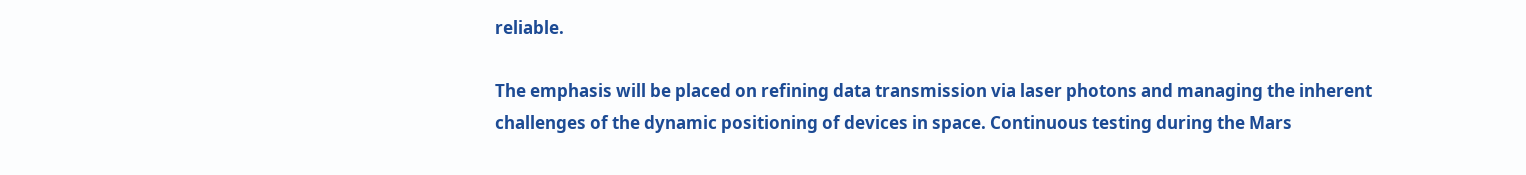reliable.

The emphasis will be placed on refining data transmission via laser photons and managing the inherent challenges of the dynamic positioning of devices in space. Continuous testing during the Mars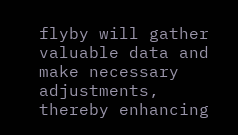flyby will gather valuable data and make necessary adjustments, thereby enhancing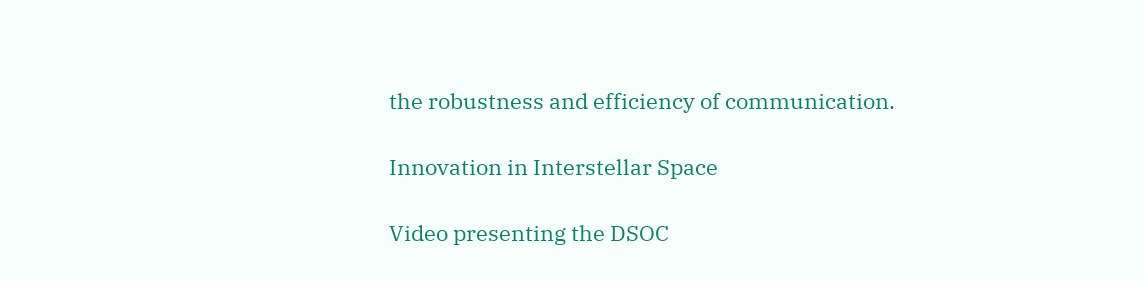the robustness and efficiency of communication.

Innovation in Interstellar Space

Video presenting the DSOC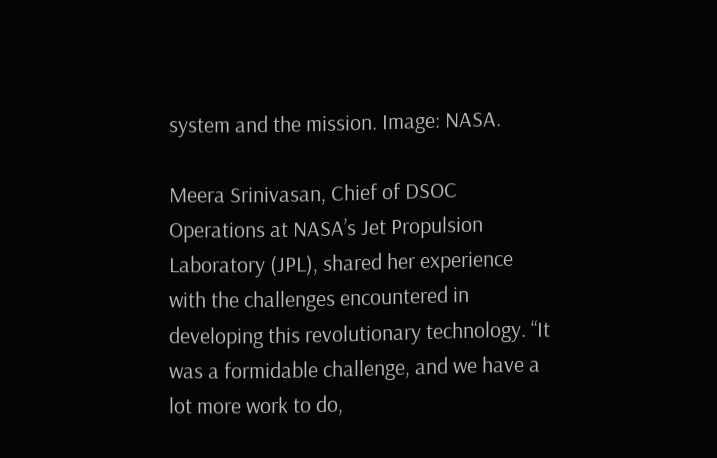system and the mission. Image: NASA.

Meera Srinivasan, Chief of DSOC Operations at NASA’s Jet Propulsion Laboratory (JPL), shared her experience with the challenges encountered in developing this revolutionary technology. “It was a formidable challenge, and we have a lot more work to do,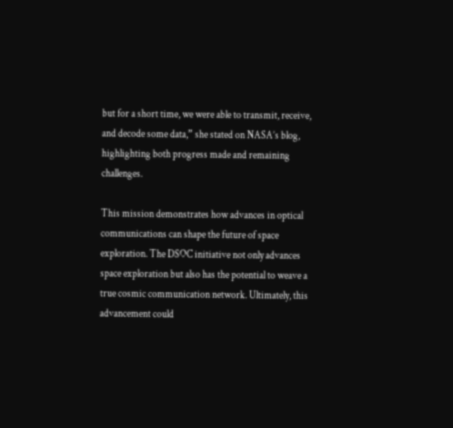but for a short time, we were able to transmit, receive, and decode some data,” she stated on NASA’s blog, highlighting both progress made and remaining challenges.

This mission demonstrates how advances in optical communications can shape the future of space exploration. The DSOC initiative not only advances space exploration but also has the potential to weave a true cosmic communication network. Ultimately, this advancement could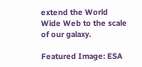extend the World Wide Web to the scale of our galaxy.

Featured Image: ESA